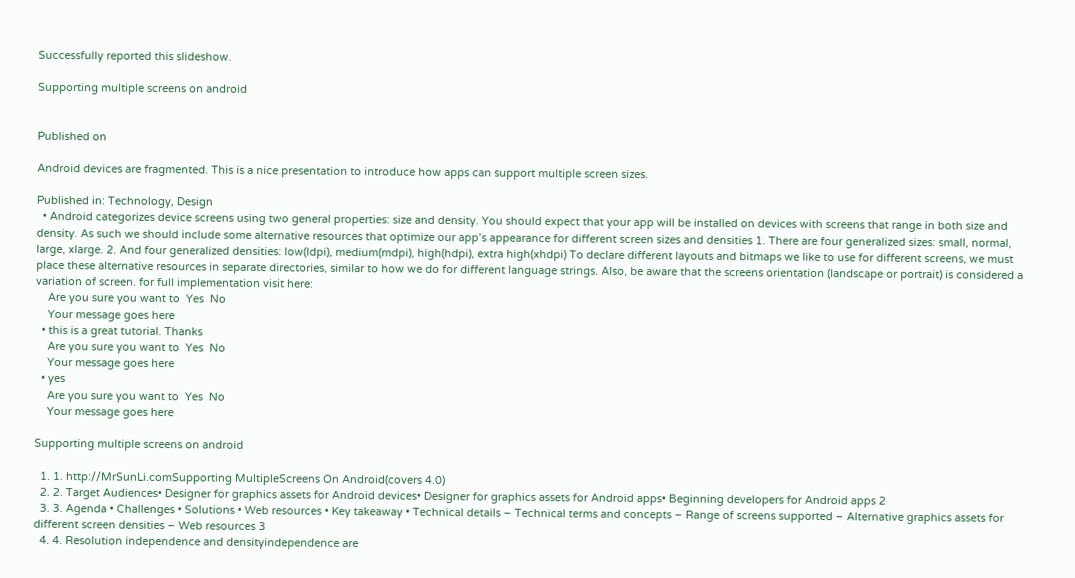Successfully reported this slideshow.

Supporting multiple screens on android


Published on

Android devices are fragmented. This is a nice presentation to introduce how apps can support multiple screen sizes.

Published in: Technology, Design
  • Android categorizes device screens using two general properties: size and density. You should expect that your app will be installed on devices with screens that range in both size and density. As such we should include some alternative resources that optimize our app’s appearance for different screen sizes and densities 1. There are four generalized sizes: small, normal, large, xlarge. 2. And four generalized densities: low(ldpi), medium(mdpi), high(hdpi), extra high(xhdpi) To declare different layouts and bitmaps we like to use for different screens, we must place these alternative resources in separate directories, similar to how we do for different language strings. Also, be aware that the screens orientation (landscape or portrait) is considered a variation of screen. for full implementation visit here:
    Are you sure you want to  Yes  No
    Your message goes here
  • this is a great tutorial. Thanks
    Are you sure you want to  Yes  No
    Your message goes here
  • yes
    Are you sure you want to  Yes  No
    Your message goes here

Supporting multiple screens on android

  1. 1. http://MrSunLi.comSupporting MultipleScreens On Android(covers 4.0)
  2. 2. Target Audiences• Designer for graphics assets for Android devices• Designer for graphics assets for Android apps• Beginning developers for Android apps 2
  3. 3. Agenda • Challenges • Solutions • Web resources • Key takeaway • Technical details – Technical terms and concepts – Range of screens supported – Alternative graphics assets for different screen densities – Web resources 3
  4. 4. Resolution independence and densityindependence are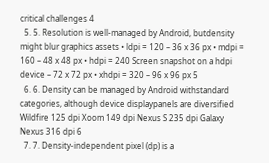critical challenges 4
  5. 5. Resolution is well-managed by Android, butdensity might blur graphics assets • ldpi = 120 – 36 x 36 px • mdpi = 160 – 48 x 48 px • hdpi = 240 Screen snapshot on a hdpi device – 72 x 72 px • xhdpi = 320 – 96 x 96 px 5
  6. 6. Density can be managed by Android withstandard categories, although device displaypanels are diversified Wildfire 125 dpi Xoom 149 dpi Nexus S 235 dpi Galaxy Nexus 316 dpi 6
  7. 7. Density-independent pixel (dp) is a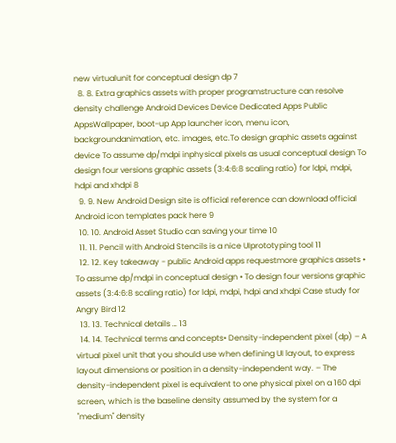new virtualunit for conceptual design dp 7
  8. 8. Extra graphics assets with proper programstructure can resolve density challenge Android Devices Device Dedicated Apps Public AppsWallpaper, boot-up App launcher icon, menu icon, backgroundanimation, etc. images, etc.To design graphic assets against device To assume dp/mdpi inphysical pixels as usual conceptual design To design four versions graphic assets (3:4:6:8 scaling ratio) for ldpi, mdpi, hdpi and xhdpi 8
  9. 9. New Android Design site is official reference can download official Android icon templates pack here 9
  10. 10. Android Asset Studio can saving your time 10
  11. 11. Pencil with Android Stencils is a nice UIprototyping tool 11
  12. 12. Key takeaway - public Android apps requestmore graphics assets • To assume dp/mdpi in conceptual design • To design four versions graphic assets (3:4:6:8 scaling ratio) for ldpi, mdpi, hdpi and xhdpi Case study for Angry Bird 12
  13. 13. Technical details … 13
  14. 14. Technical terms and concepts• Density-independent pixel (dp) – A virtual pixel unit that you should use when defining UI layout, to express layout dimensions or position in a density-independent way. – The density-independent pixel is equivalent to one physical pixel on a 160 dpi screen, which is the baseline density assumed by the system for a "medium" density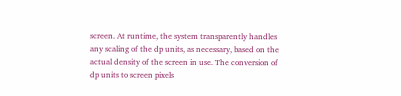screen. At runtime, the system transparently handles any scaling of the dp units, as necessary, based on the actual density of the screen in use. The conversion of dp units to screen pixels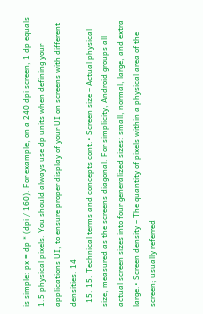is simple: px = dp * (dpi / 160). For example, on a 240 dpi screen, 1 dp equals 1.5 physical pixels. You should always use dp units when defining your applications UI, to ensure proper display of your UI on screens with different densities. 14
  15. 15. Technical terms and concepts cont.• Screen size – Actual physical size, measured as the screens diagonal. For simplicity, Android groups all actual screen sizes into four generalized sizes: small, normal, large, and extra large.• Screen density – The quantity of pixels within a physical area of the screen; usually referred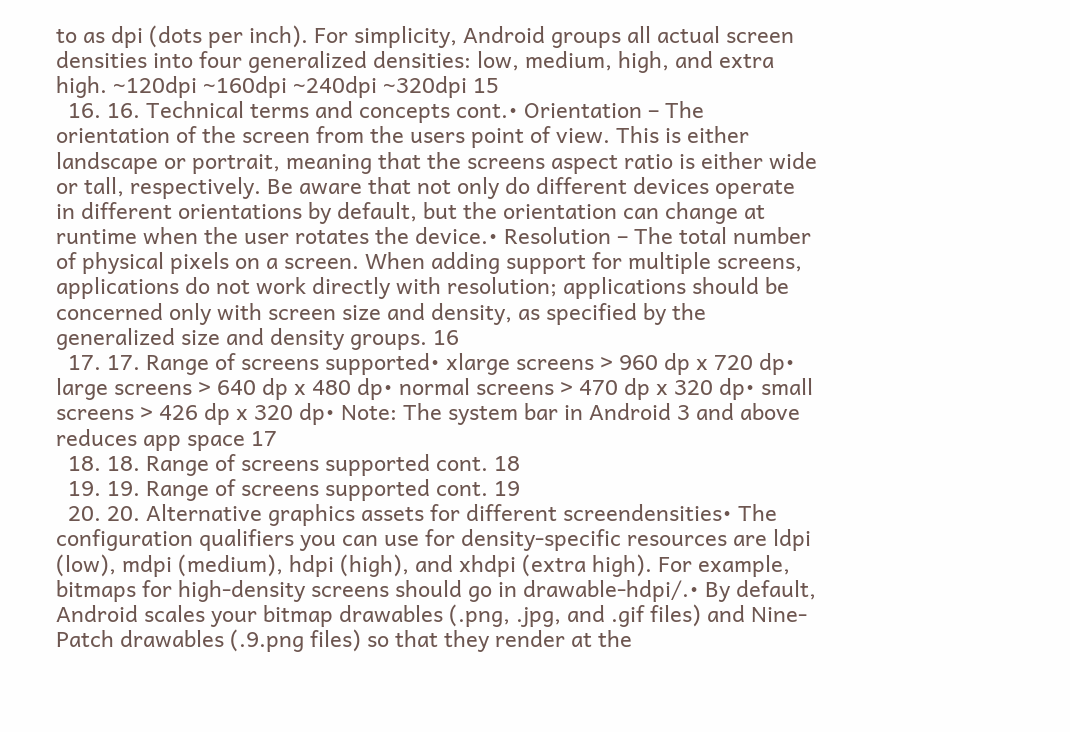to as dpi (dots per inch). For simplicity, Android groups all actual screen densities into four generalized densities: low, medium, high, and extra high. ~120dpi ~160dpi ~240dpi ~320dpi 15
  16. 16. Technical terms and concepts cont.• Orientation – The orientation of the screen from the users point of view. This is either landscape or portrait, meaning that the screens aspect ratio is either wide or tall, respectively. Be aware that not only do different devices operate in different orientations by default, but the orientation can change at runtime when the user rotates the device.• Resolution – The total number of physical pixels on a screen. When adding support for multiple screens, applications do not work directly with resolution; applications should be concerned only with screen size and density, as specified by the generalized size and density groups. 16
  17. 17. Range of screens supported• xlarge screens > 960 dp x 720 dp• large screens > 640 dp x 480 dp• normal screens > 470 dp x 320 dp• small screens > 426 dp x 320 dp• Note: The system bar in Android 3 and above reduces app space 17
  18. 18. Range of screens supported cont. 18
  19. 19. Range of screens supported cont. 19
  20. 20. Alternative graphics assets for different screendensities• The configuration qualifiers you can use for density-specific resources are ldpi (low), mdpi (medium), hdpi (high), and xhdpi (extra high). For example, bitmaps for high-density screens should go in drawable-hdpi/.• By default, Android scales your bitmap drawables (.png, .jpg, and .gif files) and Nine-Patch drawables (.9.png files) so that they render at the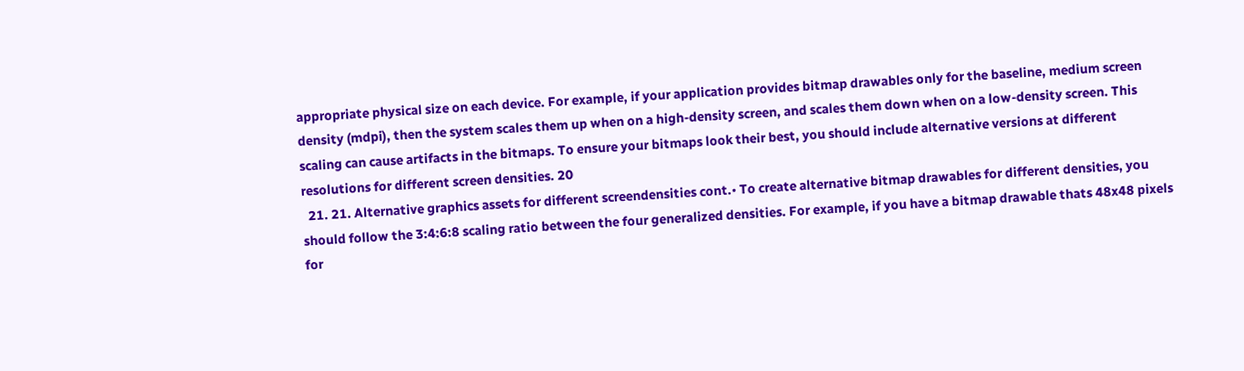appropriate physical size on each device. For example, if your application provides bitmap drawables only for the baseline, medium screen density (mdpi), then the system scales them up when on a high-density screen, and scales them down when on a low-density screen. This scaling can cause artifacts in the bitmaps. To ensure your bitmaps look their best, you should include alternative versions at different resolutions for different screen densities. 20
  21. 21. Alternative graphics assets for different screendensities cont.• To create alternative bitmap drawables for different densities, you should follow the 3:4:6:8 scaling ratio between the four generalized densities. For example, if you have a bitmap drawable thats 48x48 pixels for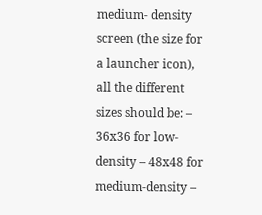medium- density screen (the size for a launcher icon), all the different sizes should be: – 36x36 for low-density – 48x48 for medium-density –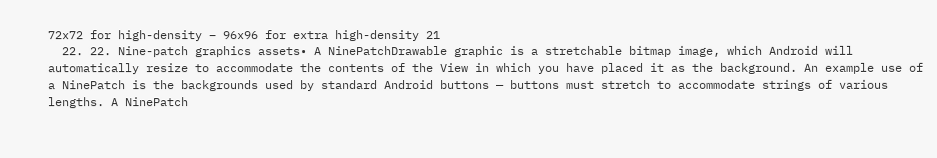72x72 for high-density – 96x96 for extra high-density 21
  22. 22. Nine-patch graphics assets• A NinePatchDrawable graphic is a stretchable bitmap image, which Android will automatically resize to accommodate the contents of the View in which you have placed it as the background. An example use of a NinePatch is the backgrounds used by standard Android buttons — buttons must stretch to accommodate strings of various lengths. A NinePatch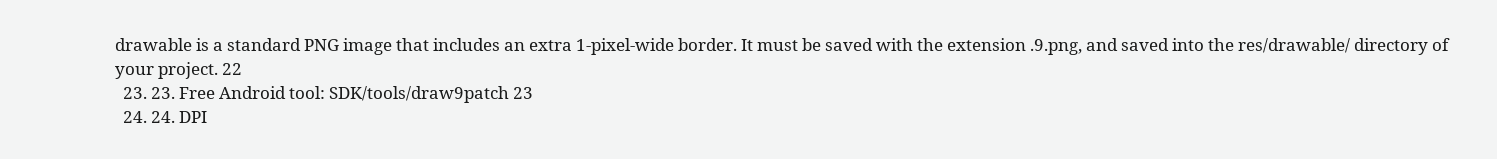drawable is a standard PNG image that includes an extra 1-pixel-wide border. It must be saved with the extension .9.png, and saved into the res/drawable/ directory of your project. 22
  23. 23. Free Android tool: SDK/tools/draw9patch 23
  24. 24. DPI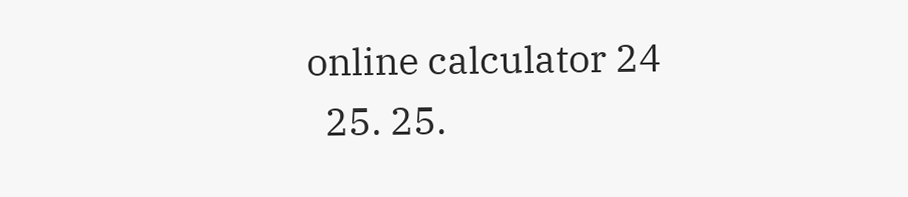online calculator 24
  25. 25.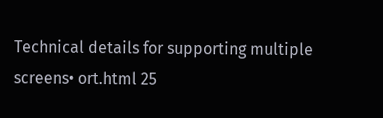Technical details for supporting multiple screens• ort.html 25